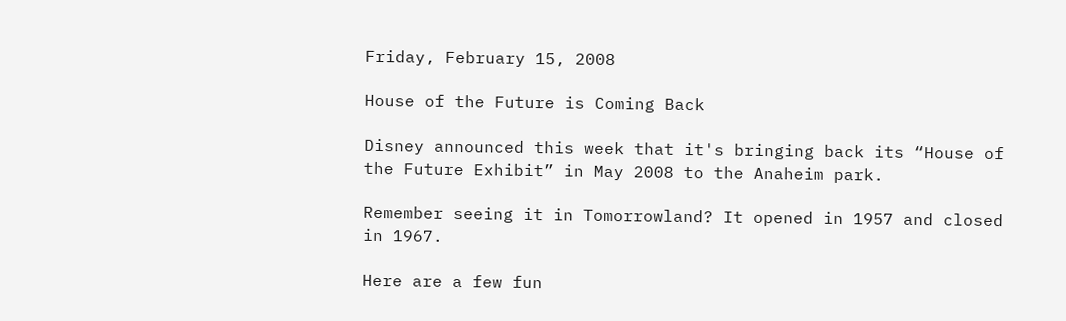Friday, February 15, 2008

House of the Future is Coming Back

Disney announced this week that it's bringing back its “House of the Future Exhibit” in May 2008 to the Anaheim park.

Remember seeing it in Tomorrowland? It opened in 1957 and closed in 1967.

Here are a few fun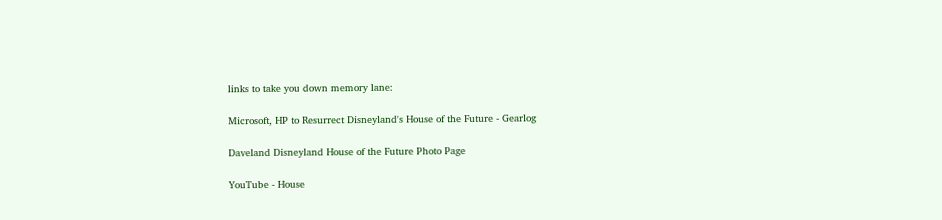links to take you down memory lane:

Microsoft, HP to Resurrect Disneyland's House of the Future - Gearlog

Daveland Disneyland House of the Future Photo Page

YouTube - House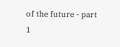of the future - part 1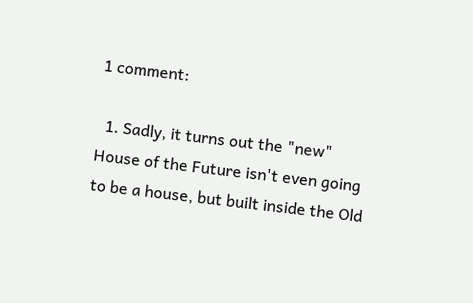1 comment:

  1. Sadly, it turns out the "new" House of the Future isn't even going to be a house, but built inside the Old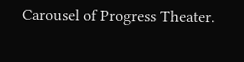Carousel of Progress Theater.